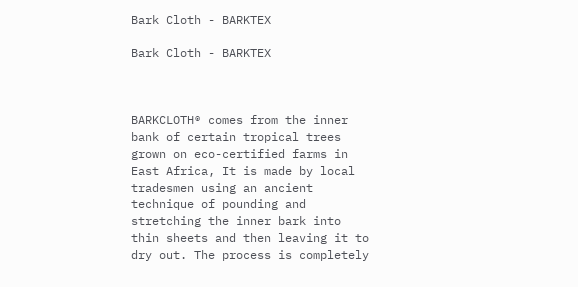Bark Cloth - BARKTEX

Bark Cloth - BARKTEX



BARKCLOTH® comes from the inner bank of certain tropical trees grown on eco-certified farms in East Africa, It is made by local tradesmen using an ancient technique of pounding and stretching the inner bark into thin sheets and then leaving it to dry out. The process is completely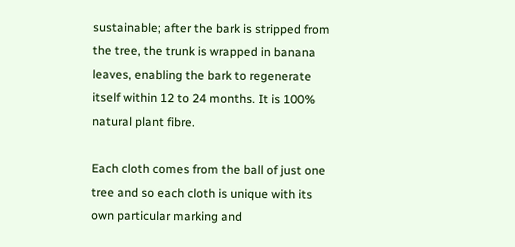sustainable; after the bark is stripped from the tree, the trunk is wrapped in banana leaves, enabling the bark to regenerate itself within 12 to 24 months. It is 100% natural plant fibre.

Each cloth comes from the ball of just one tree and so each cloth is unique with its own particular marking and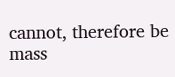cannot, therefore be mass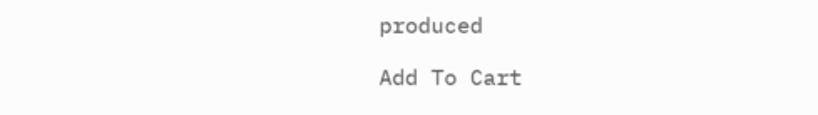produced

Add To Cart